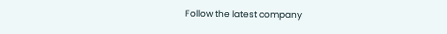Follow the latest company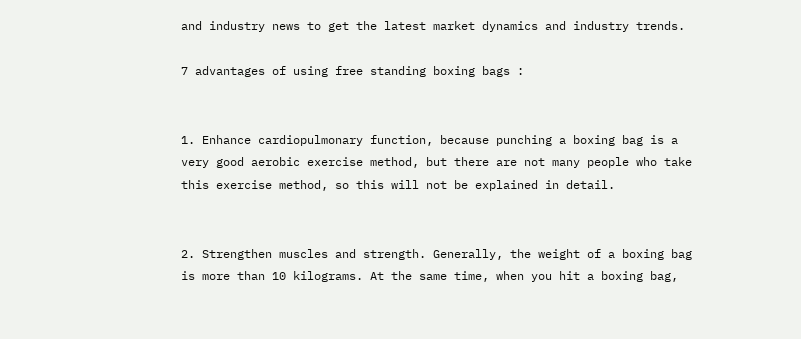and industry news to get the latest market dynamics and industry trends.

7 advantages of using free standing boxing bags :


1. Enhance cardiopulmonary function, because punching a boxing bag is a very good aerobic exercise method, but there are not many people who take this exercise method, so this will not be explained in detail.


2. Strengthen muscles and strength. Generally, the weight of a boxing bag is more than 10 kilograms. At the same time, when you hit a boxing bag,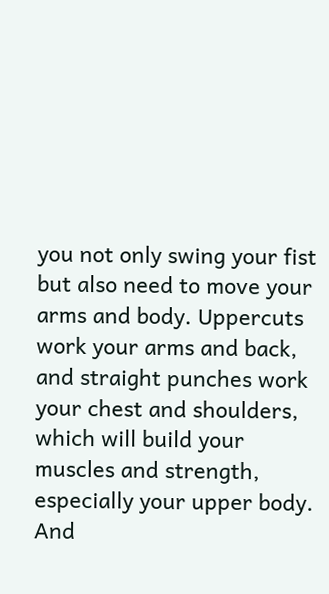you not only swing your fist but also need to move your arms and body. Uppercuts work your arms and back, and straight punches work your chest and shoulders, which will build your muscles and strength, especially your upper body. And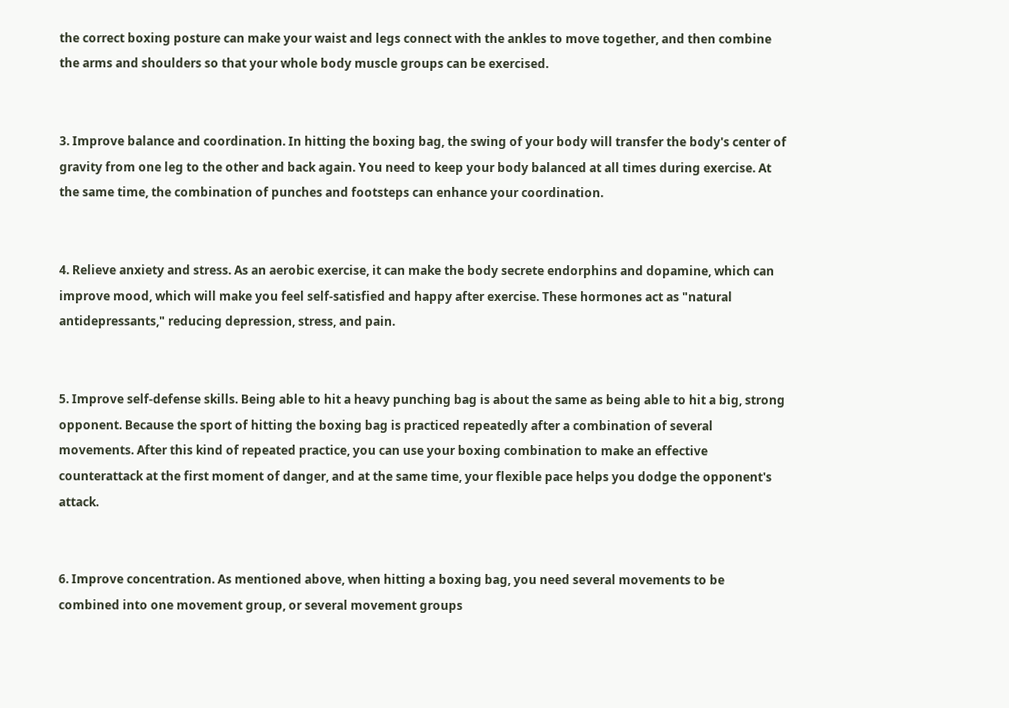the correct boxing posture can make your waist and legs connect with the ankles to move together, and then combine the arms and shoulders so that your whole body muscle groups can be exercised.


3. Improve balance and coordination. In hitting the boxing bag, the swing of your body will transfer the body's center of gravity from one leg to the other and back again. You need to keep your body balanced at all times during exercise. At the same time, the combination of punches and footsteps can enhance your coordination.


4. Relieve anxiety and stress. As an aerobic exercise, it can make the body secrete endorphins and dopamine, which can improve mood, which will make you feel self-satisfied and happy after exercise. These hormones act as "natural antidepressants," reducing depression, stress, and pain.


5. Improve self-defense skills. Being able to hit a heavy punching bag is about the same as being able to hit a big, strong opponent. Because the sport of hitting the boxing bag is practiced repeatedly after a combination of several movements. After this kind of repeated practice, you can use your boxing combination to make an effective counterattack at the first moment of danger, and at the same time, your flexible pace helps you dodge the opponent's attack.


6. Improve concentration. As mentioned above, when hitting a boxing bag, you need several movements to be combined into one movement group, or several movement groups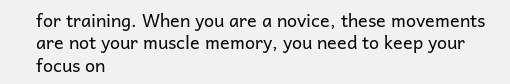for training. When you are a novice, these movements are not your muscle memory, you need to keep your focus on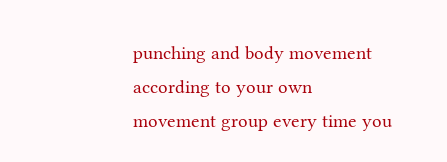punching and body movement according to your own movement group every time you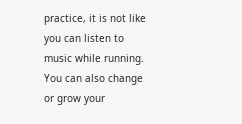practice, it is not like you can listen to music while running. You can also change or grow your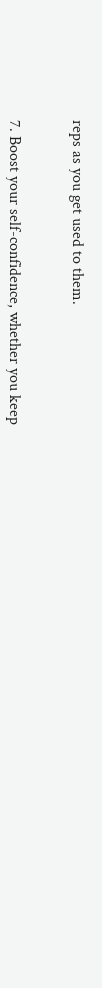reps as you get used to them.


7. Boost your self-confidence, whether you keep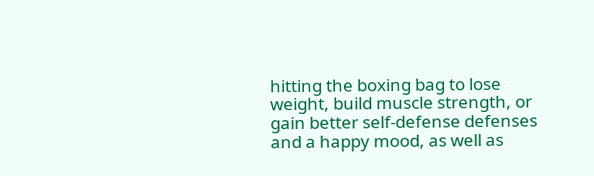hitting the boxing bag to lose weight, build muscle strength, or gain better self-defense defenses and a happy mood, as well as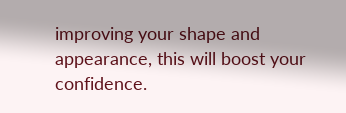improving your shape and appearance, this will boost your confidence.